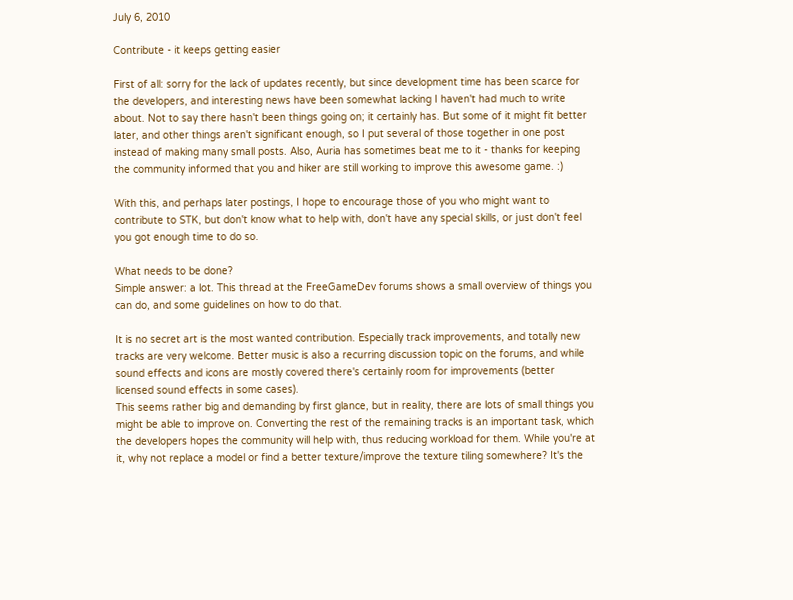July 6, 2010

Contribute - it keeps getting easier

First of all: sorry for the lack of updates recently, but since development time has been scarce for the developers, and interesting news have been somewhat lacking I haven't had much to write about. Not to say there hasn't been things going on; it certainly has. But some of it might fit better later, and other things aren't significant enough, so I put several of those together in one post instead of making many small posts. Also, Auria has sometimes beat me to it - thanks for keeping the community informed that you and hiker are still working to improve this awesome game. :)

With this, and perhaps later postings, I hope to encourage those of you who might want to contribute to STK, but don't know what to help with, don't have any special skills, or just don't feel you got enough time to do so.

What needs to be done?
Simple answer: a lot. This thread at the FreeGameDev forums shows a small overview of things you can do, and some guidelines on how to do that.

It is no secret art is the most wanted contribution. Especially track improvements, and totally new tracks are very welcome. Better music is also a recurring discussion topic on the forums, and while sound effects and icons are mostly covered there's certainly room for improvements (better licensed sound effects in some cases).
This seems rather big and demanding by first glance, but in reality, there are lots of small things you might be able to improve on. Converting the rest of the remaining tracks is an important task, which the developers hopes the community will help with, thus reducing workload for them. While you're at it, why not replace a model or find a better texture/improve the texture tiling somewhere? It's the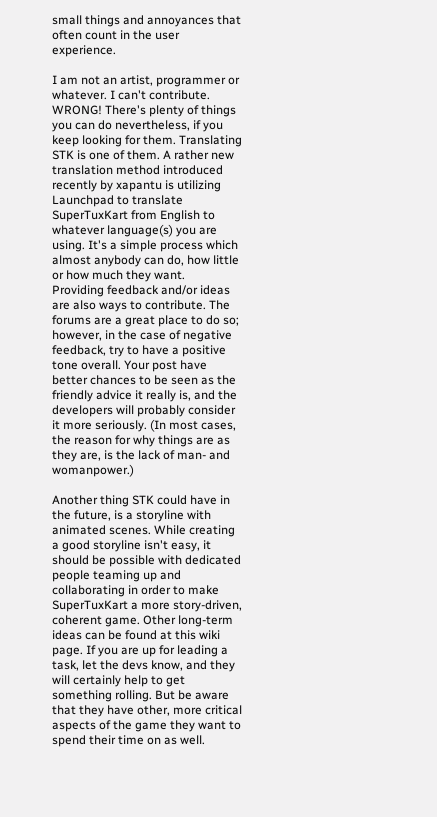small things and annoyances that often count in the user experience.

I am not an artist, programmer or whatever. I can't contribute.
WRONG! There's plenty of things you can do nevertheless, if you keep looking for them. Translating STK is one of them. A rather new translation method introduced recently by xapantu is utilizing Launchpad to translate SuperTuxKart from English to whatever language(s) you are using. It's a simple process which almost anybody can do, how little or how much they want.
Providing feedback and/or ideas are also ways to contribute. The forums are a great place to do so; however, in the case of negative feedback, try to have a positive tone overall. Your post have better chances to be seen as the friendly advice it really is, and the developers will probably consider it more seriously. (In most cases, the reason for why things are as they are, is the lack of man- and womanpower.)

Another thing STK could have in the future, is a storyline with animated scenes. While creating a good storyline isn't easy, it should be possible with dedicated people teaming up and collaborating in order to make SuperTuxKart a more story-driven, coherent game. Other long-term ideas can be found at this wiki page. If you are up for leading a task, let the devs know, and they will certainly help to get something rolling. But be aware that they have other, more critical aspects of the game they want to spend their time on as well.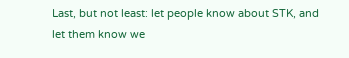Last, but not least: let people know about STK, and let them know we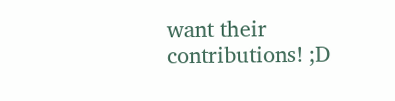want their contributions! ;D